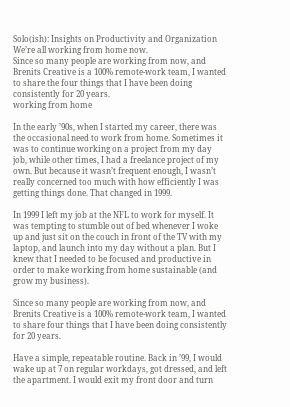Solo(ish): Insights on Productivity and Organization
We’re all working from home now.
Since so many people are working from now, and Brenits Creative is a 100% remote-work team, I wanted to share the four things that I have been doing consistently for 20 years.
working from home

In the early ’90s, when I started my career, there was the occasional need to work from home. Sometimes it was to continue working on a project from my day job, while other times, I had a freelance project of my own. But because it wasn’t frequent enough, I wasn’t really concerned too much with how efficiently I was getting things done. That changed in 1999.

In 1999 I left my job at the NFL to work for myself. It was tempting to stumble out of bed whenever I woke up and just sit on the couch in front of the TV with my laptop, and launch into my day without a plan. But I knew that I needed to be focused and productive in order to make working from home sustainable (and grow my business).

Since so many people are working from now, and Brenits Creative is a 100% remote-work team, I wanted to share four things that I have been doing consistently for 20 years.

Have a simple, repeatable routine. Back in ’99, I would wake up at 7 on regular workdays, got dressed, and left the apartment. I would exit my front door and turn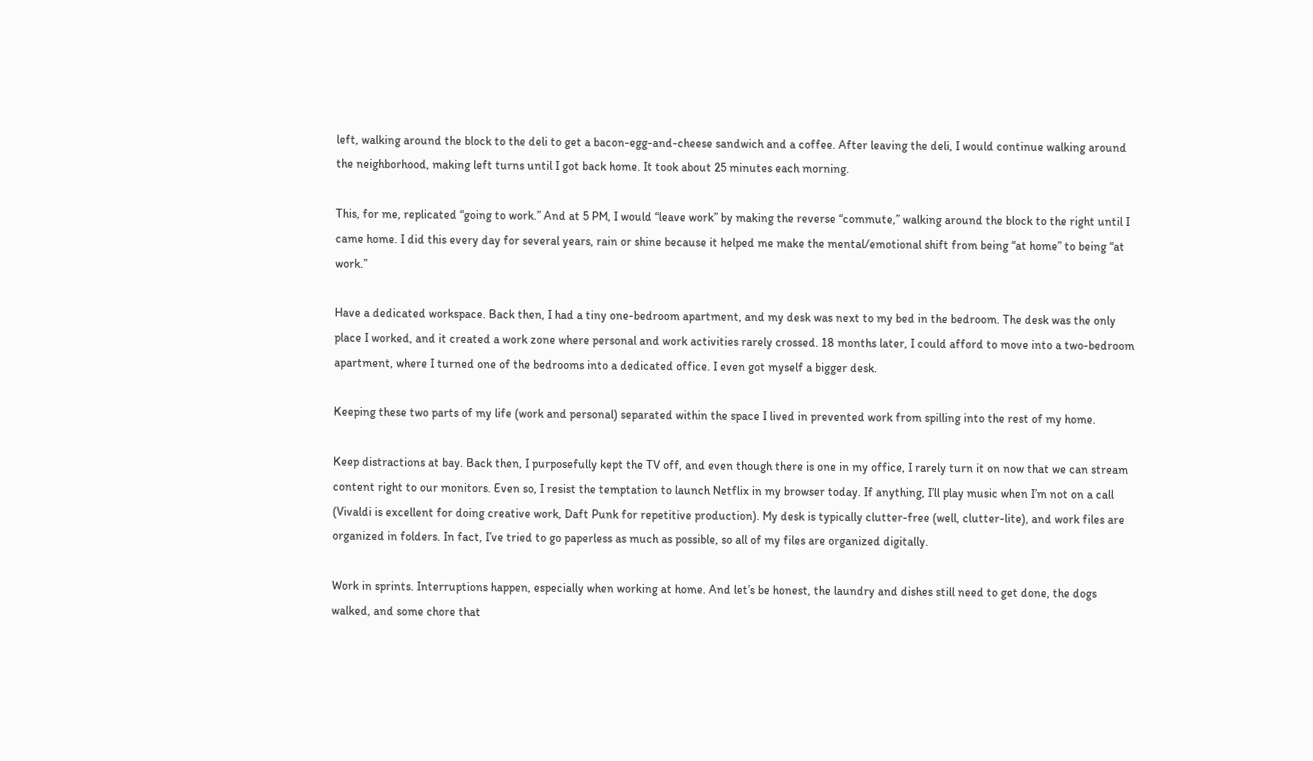left, walking around the block to the deli to get a bacon-egg-and-cheese sandwich and a coffee. After leaving the deli, I would continue walking around the neighborhood, making left turns until I got back home. It took about 25 minutes each morning.

This, for me, replicated “going to work.” And at 5 PM, I would “leave work” by making the reverse “commute,” walking around the block to the right until I came home. I did this every day for several years, rain or shine because it helped me make the mental/emotional shift from being “at home” to being “at work.”

Have a dedicated workspace. Back then, I had a tiny one-bedroom apartment, and my desk was next to my bed in the bedroom. The desk was the only place I worked, and it created a work zone where personal and work activities rarely crossed. 18 months later, I could afford to move into a two-bedroom apartment, where I turned one of the bedrooms into a dedicated office. I even got myself a bigger desk.

Keeping these two parts of my life (work and personal) separated within the space I lived in prevented work from spilling into the rest of my home.

Keep distractions at bay. Back then, I purposefully kept the TV off, and even though there is one in my office, I rarely turn it on now that we can stream content right to our monitors. Even so, I resist the temptation to launch Netflix in my browser today. If anything, I’ll play music when I’m not on a call (Vivaldi is excellent for doing creative work, Daft Punk for repetitive production). My desk is typically clutter-free (well, clutter-lite), and work files are organized in folders. In fact, I’ve tried to go paperless as much as possible, so all of my files are organized digitally.

Work in sprints. Interruptions happen, especially when working at home. And let’s be honest, the laundry and dishes still need to get done, the dogs walked, and some chore that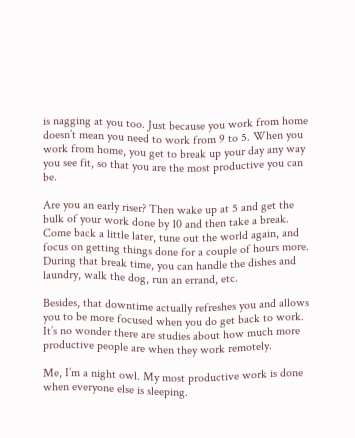is nagging at you too. Just because you work from home doesn’t mean you need to work from 9 to 5. When you work from home, you get to break up your day any way you see fit, so that you are the most productive you can be.

Are you an early riser? Then wake up at 5 and get the bulk of your work done by 10 and then take a break. Come back a little later, tune out the world again, and focus on getting things done for a couple of hours more. During that break time, you can handle the dishes and laundry, walk the dog, run an errand, etc.

Besides, that downtime actually refreshes you and allows you to be more focused when you do get back to work. It’s no wonder there are studies about how much more productive people are when they work remotely.

Me, I’m a night owl. My most productive work is done when everyone else is sleeping.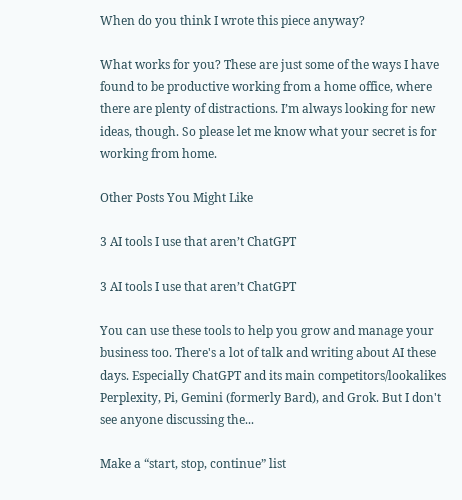When do you think I wrote this piece anyway?

What works for you? These are just some of the ways I have found to be productive working from a home office, where there are plenty of distractions. I’m always looking for new ideas, though. So please let me know what your secret is for working from home.

Other Posts You Might Like

3 AI tools I use that aren’t ChatGPT

3 AI tools I use that aren’t ChatGPT

You can use these tools to help you grow and manage your business too. There's a lot of talk and writing about AI these days. Especially ChatGPT and its main competitors/lookalikes Perplexity, Pi, Gemini (formerly Bard), and Grok. But I don't see anyone discussing the...

Make a “start, stop, continue” list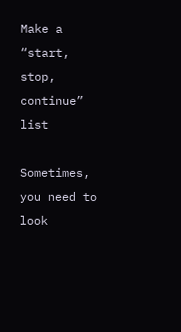Make a “start, stop, continue” list

Sometimes, you need to look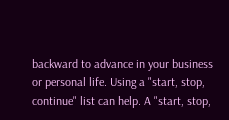backward to advance in your business or personal life. Using a "start, stop, continue" list can help. A "start, stop,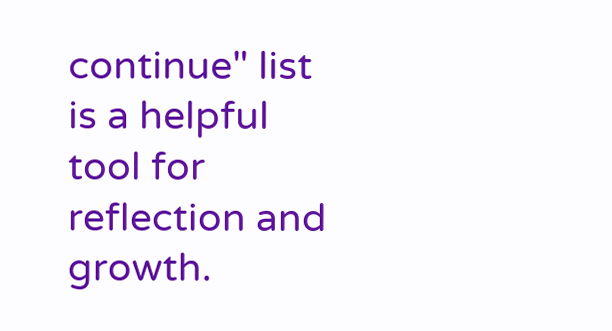continue" list is a helpful tool for reflection and growth.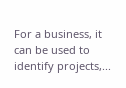For a business, it can be used to identify projects,...